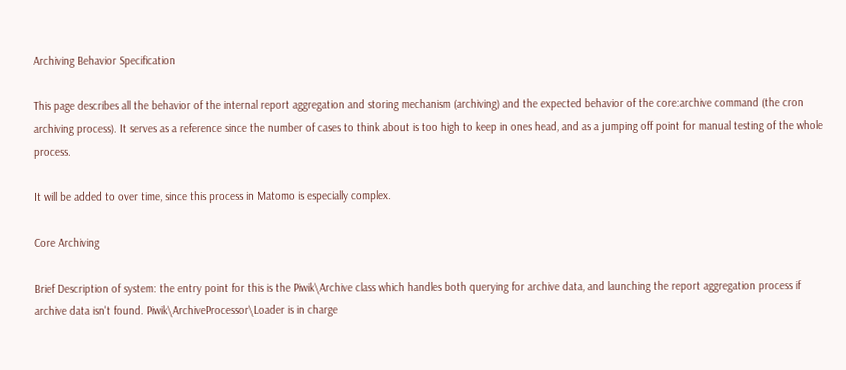Archiving Behavior Specification

This page describes all the behavior of the internal report aggregation and storing mechanism (archiving) and the expected behavior of the core:archive command (the cron archiving process). It serves as a reference since the number of cases to think about is too high to keep in ones head, and as a jumping off point for manual testing of the whole process.

It will be added to over time, since this process in Matomo is especially complex.

Core Archiving

Brief Description of system: the entry point for this is the Piwik\Archive class which handles both querying for archive data, and launching the report aggregation process if archive data isn't found. Piwik\ArchiveProcessor\Loader is in charge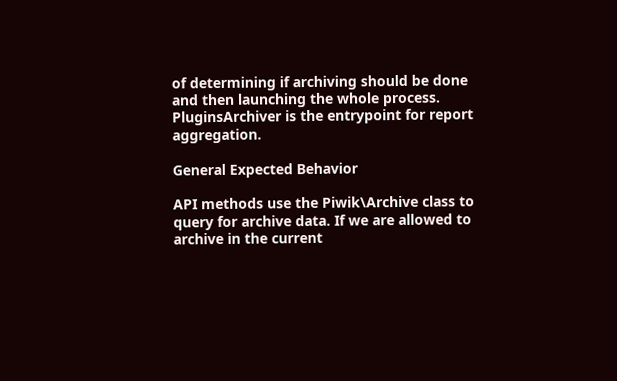of determining if archiving should be done and then launching the whole process. PluginsArchiver is the entrypoint for report aggregation.

General Expected Behavior

API methods use the Piwik\Archive class to query for archive data. If we are allowed to archive in the current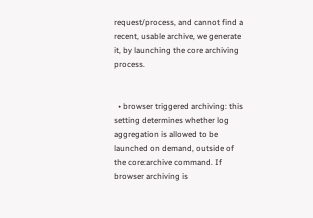request/process, and cannot find a recent, usable archive, we generate it, by launching the core archiving process.


  • browser triggered archiving: this setting determines whether log aggregation is allowed to be launched on demand, outside of the core:archive command. If browser archiving is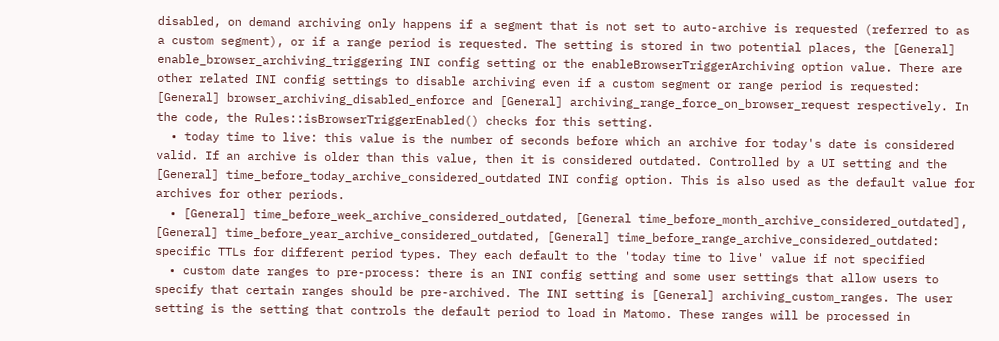disabled, on demand archiving only happens if a segment that is not set to auto-archive is requested (referred to as a custom segment), or if a range period is requested. The setting is stored in two potential places, the [General] enable_browser_archiving_triggering INI config setting or the enableBrowserTriggerArchiving option value. There are other related INI config settings to disable archiving even if a custom segment or range period is requested: [General] browser_archiving_disabled_enforce and [General] archiving_range_force_on_browser_request respectively. In the code, the Rules::isBrowserTriggerEnabled() checks for this setting.
  • today time to live: this value is the number of seconds before which an archive for today's date is considered valid. If an archive is older than this value, then it is considered outdated. Controlled by a UI setting and the [General] time_before_today_archive_considered_outdated INI config option. This is also used as the default value for archives for other periods.
  • [General] time_before_week_archive_considered_outdated, [General time_before_month_archive_considered_outdated], [General] time_before_year_archive_considered_outdated, [General] time_before_range_archive_considered_outdated: specific TTLs for different period types. They each default to the 'today time to live' value if not specified
  • custom date ranges to pre-process: there is an INI config setting and some user settings that allow users to specify that certain ranges should be pre-archived. The INI setting is [General] archiving_custom_ranges. The user setting is the setting that controls the default period to load in Matomo. These ranges will be processed in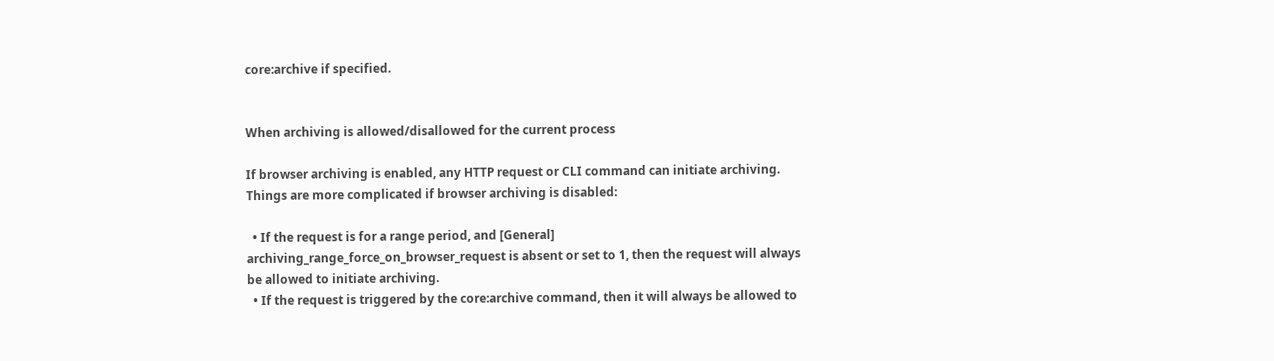core:archive if specified.


When archiving is allowed/disallowed for the current process

If browser archiving is enabled, any HTTP request or CLI command can initiate archiving. Things are more complicated if browser archiving is disabled:

  • If the request is for a range period, and [General] archiving_range_force_on_browser_request is absent or set to 1, then the request will always be allowed to initiate archiving.
  • If the request is triggered by the core:archive command, then it will always be allowed to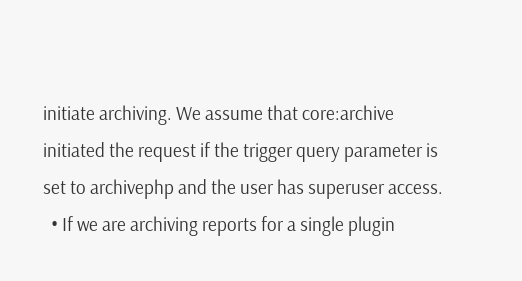initiate archiving. We assume that core:archive initiated the request if the trigger query parameter is set to archivephp and the user has superuser access.
  • If we are archiving reports for a single plugin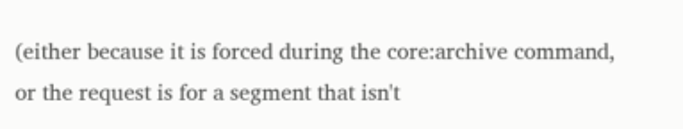(either because it is forced during the core:archive command, or the request is for a segment that isn't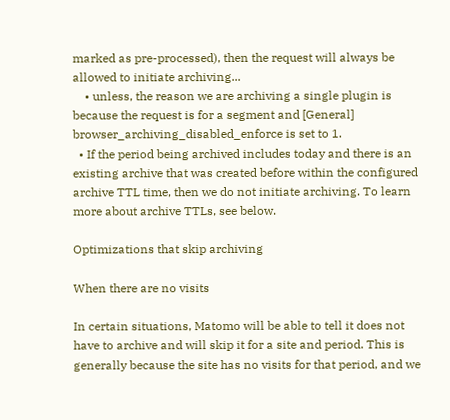marked as pre-processed), then the request will always be allowed to initiate archiving...
    • unless, the reason we are archiving a single plugin is because the request is for a segment and [General] browser_archiving_disabled_enforce is set to 1.
  • If the period being archived includes today and there is an existing archive that was created before within the configured archive TTL time, then we do not initiate archiving. To learn more about archive TTLs, see below.

Optimizations that skip archiving

When there are no visits

In certain situations, Matomo will be able to tell it does not have to archive and will skip it for a site and period. This is generally because the site has no visits for that period, and we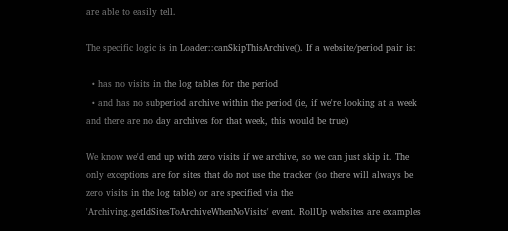are able to easily tell.

The specific logic is in Loader::canSkipThisArchive(). If a website/period pair is:

  • has no visits in the log tables for the period
  • and has no subperiod archive within the period (ie, if we're looking at a week and there are no day archives for that week, this would be true)

We know we'd end up with zero visits if we archive, so we can just skip it. The only exceptions are for sites that do not use the tracker (so there will always be zero visits in the log table) or are specified via the 'Archiving.getIdSitesToArchiveWhenNoVisits' event. RollUp websites are examples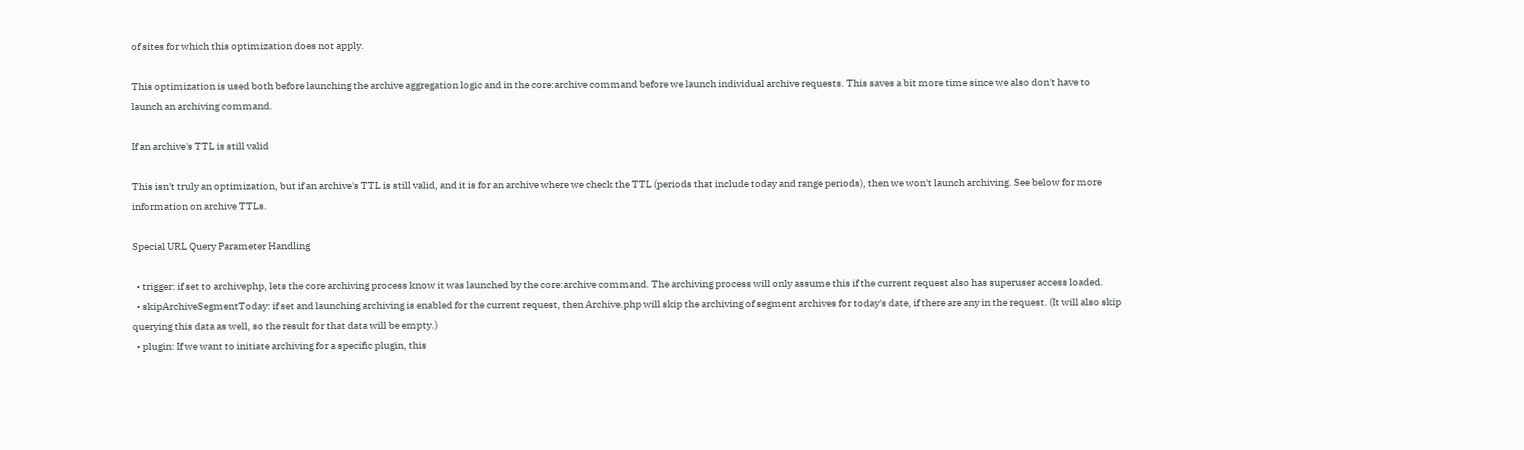of sites for which this optimization does not apply.

This optimization is used both before launching the archive aggregation logic and in the core:archive command before we launch individual archive requests. This saves a bit more time since we also don't have to launch an archiving command.

If an archive's TTL is still valid

This isn't truly an optimization, but if an archive's TTL is still valid, and it is for an archive where we check the TTL (periods that include today and range periods), then we won't launch archiving. See below for more information on archive TTLs.

Special URL Query Parameter Handling

  • trigger: if set to archivephp, lets the core archiving process know it was launched by the core:archive command. The archiving process will only assume this if the current request also has superuser access loaded.
  • skipArchiveSegmentToday: if set and launching archiving is enabled for the current request, then Archive.php will skip the archiving of segment archives for today's date, if there are any in the request. (It will also skip querying this data as well, so the result for that data will be empty.)
  • plugin: If we want to initiate archiving for a specific plugin, this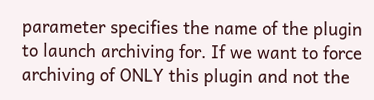parameter specifies the name of the plugin to launch archiving for. If we want to force archiving of ONLY this plugin and not the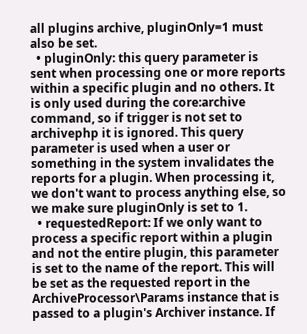all plugins archive, pluginOnly=1 must also be set.
  • pluginOnly: this query parameter is sent when processing one or more reports within a specific plugin and no others. It is only used during the core:archive command, so if trigger is not set to archivephp it is ignored. This query parameter is used when a user or something in the system invalidates the reports for a plugin. When processing it, we don't want to process anything else, so we make sure pluginOnly is set to 1.
  • requestedReport: If we only want to process a specific report within a plugin and not the entire plugin, this parameter is set to the name of the report. This will be set as the requested report in the ArchiveProcessor\Params instance that is passed to a plugin's Archiver instance. If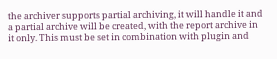the archiver supports partial archiving, it will handle it and a partial archive will be created, with the report archive in it only. This must be set in combination with plugin and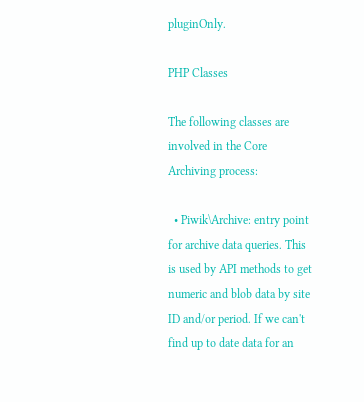pluginOnly.

PHP Classes

The following classes are involved in the Core Archiving process:

  • Piwik\Archive: entry point for archive data queries. This is used by API methods to get numeric and blob data by site ID and/or period. If we can't find up to date data for an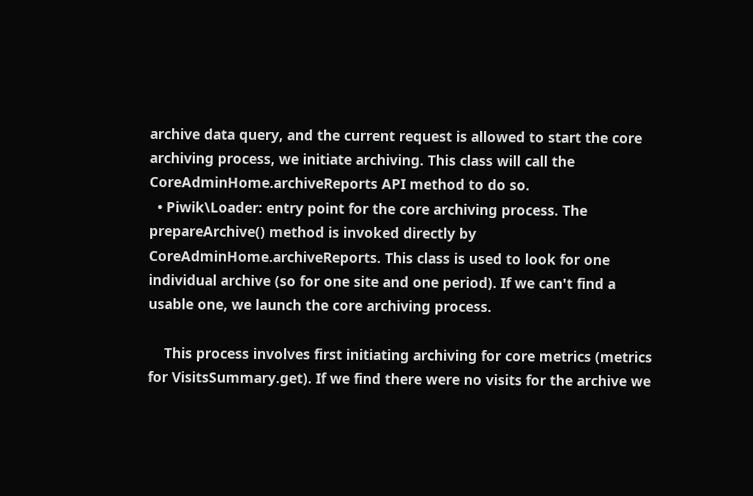archive data query, and the current request is allowed to start the core archiving process, we initiate archiving. This class will call the CoreAdminHome.archiveReports API method to do so.
  • Piwik\Loader: entry point for the core archiving process. The prepareArchive() method is invoked directly by CoreAdminHome.archiveReports. This class is used to look for one individual archive (so for one site and one period). If we can't find a usable one, we launch the core archiving process.

    This process involves first initiating archiving for core metrics (metrics for VisitsSummary.get). If we find there were no visits for the archive we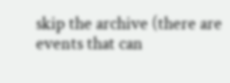skip the archive (there are events that can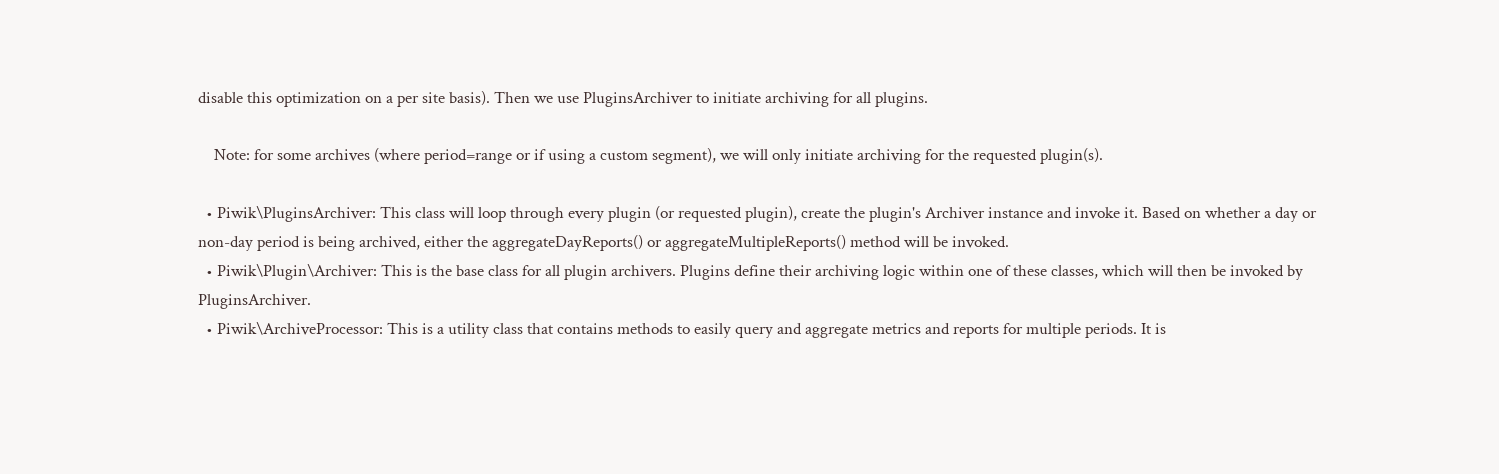disable this optimization on a per site basis). Then we use PluginsArchiver to initiate archiving for all plugins.

    Note: for some archives (where period=range or if using a custom segment), we will only initiate archiving for the requested plugin(s).

  • Piwik\PluginsArchiver: This class will loop through every plugin (or requested plugin), create the plugin's Archiver instance and invoke it. Based on whether a day or non-day period is being archived, either the aggregateDayReports() or aggregateMultipleReports() method will be invoked.
  • Piwik\Plugin\Archiver: This is the base class for all plugin archivers. Plugins define their archiving logic within one of these classes, which will then be invoked by PluginsArchiver.
  • Piwik\ArchiveProcessor: This is a utility class that contains methods to easily query and aggregate metrics and reports for multiple periods. It is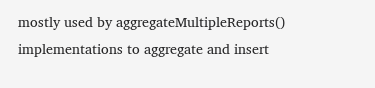mostly used by aggregateMultipleReports() implementations to aggregate and insert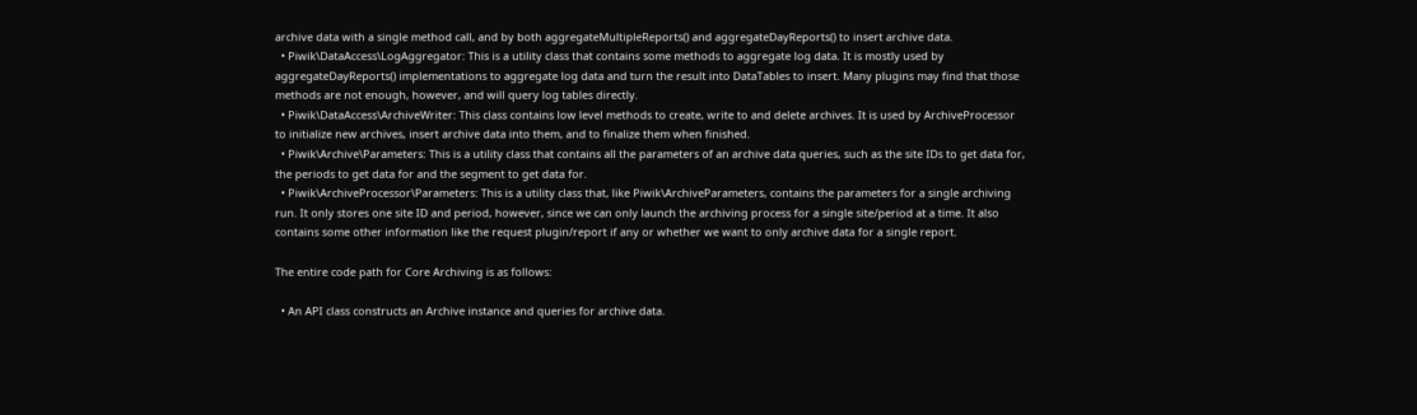archive data with a single method call, and by both aggregateMultipleReports() and aggregateDayReports() to insert archive data.
  • Piwik\DataAccess\LogAggregator: This is a utility class that contains some methods to aggregate log data. It is mostly used by aggregateDayReports() implementations to aggregate log data and turn the result into DataTables to insert. Many plugins may find that those methods are not enough, however, and will query log tables directly.
  • Piwik\DataAccess\ArchiveWriter: This class contains low level methods to create, write to and delete archives. It is used by ArchiveProcessor to initialize new archives, insert archive data into them, and to finalize them when finished.
  • Piwik\Archive\Parameters: This is a utility class that contains all the parameters of an archive data queries, such as the site IDs to get data for, the periods to get data for and the segment to get data for.
  • Piwik\ArchiveProcessor\Parameters: This is a utility class that, like Piwik\ArchiveParameters, contains the parameters for a single archiving run. It only stores one site ID and period, however, since we can only launch the archiving process for a single site/period at a time. It also contains some other information like the request plugin/report if any or whether we want to only archive data for a single report.

The entire code path for Core Archiving is as follows:

  • An API class constructs an Archive instance and queries for archive data.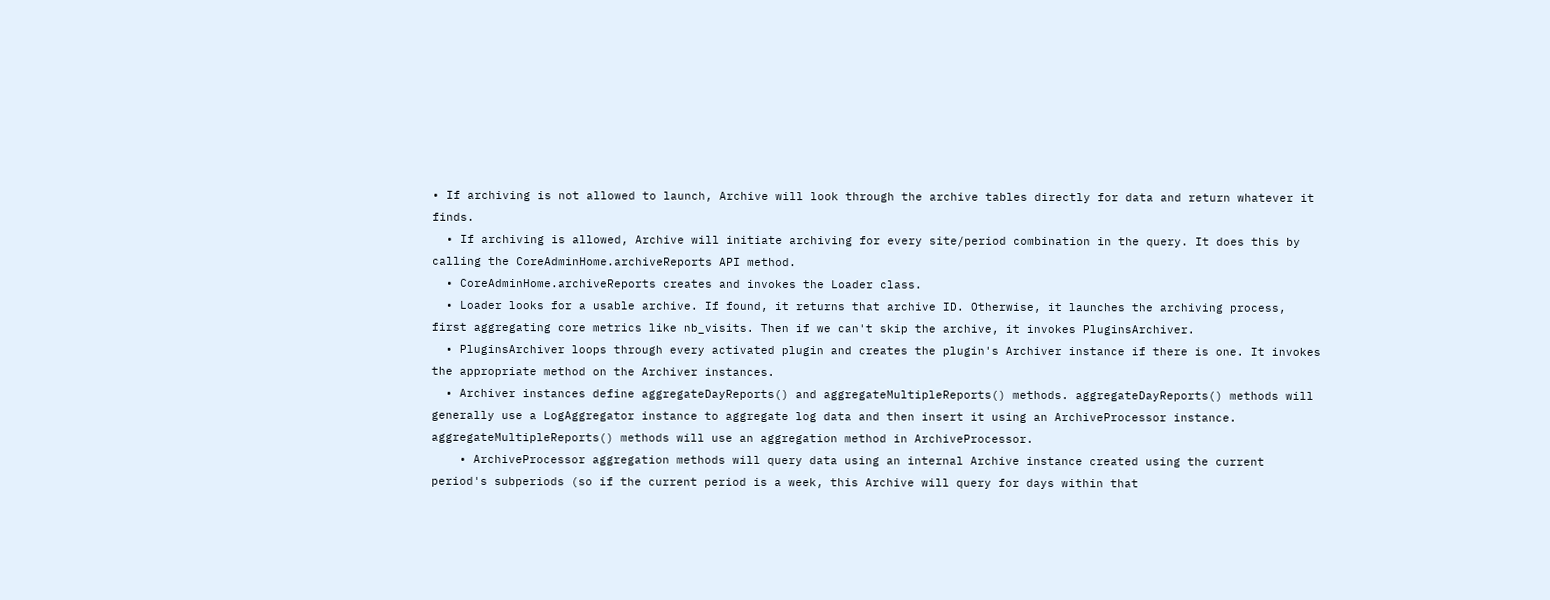• If archiving is not allowed to launch, Archive will look through the archive tables directly for data and return whatever it finds.
  • If archiving is allowed, Archive will initiate archiving for every site/period combination in the query. It does this by calling the CoreAdminHome.archiveReports API method.
  • CoreAdminHome.archiveReports creates and invokes the Loader class.
  • Loader looks for a usable archive. If found, it returns that archive ID. Otherwise, it launches the archiving process, first aggregating core metrics like nb_visits. Then if we can't skip the archive, it invokes PluginsArchiver.
  • PluginsArchiver loops through every activated plugin and creates the plugin's Archiver instance if there is one. It invokes the appropriate method on the Archiver instances.
  • Archiver instances define aggregateDayReports() and aggregateMultipleReports() methods. aggregateDayReports() methods will generally use a LogAggregator instance to aggregate log data and then insert it using an ArchiveProcessor instance. aggregateMultipleReports() methods will use an aggregation method in ArchiveProcessor.
    • ArchiveProcessor aggregation methods will query data using an internal Archive instance created using the current period's subperiods (so if the current period is a week, this Archive will query for days within that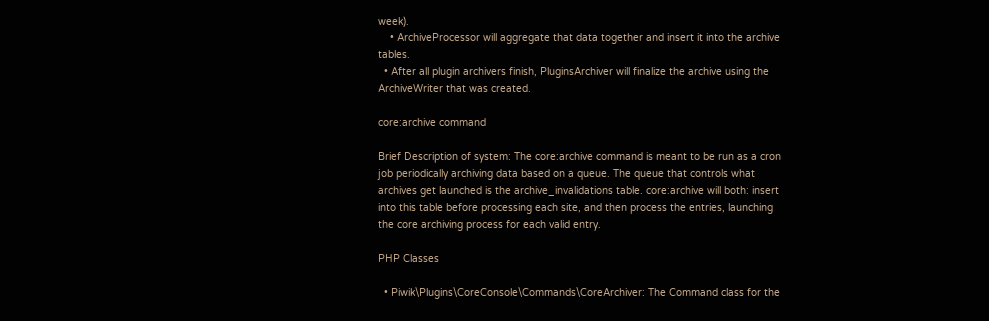week).
    • ArchiveProcessor will aggregate that data together and insert it into the archive tables.
  • After all plugin archivers finish, PluginsArchiver will finalize the archive using the ArchiveWriter that was created.

core:archive command

Brief Description of system: The core:archive command is meant to be run as a cron job periodically archiving data based on a queue. The queue that controls what archives get launched is the archive_invalidations table. core:archive will both: insert into this table before processing each site, and then process the entries, launching the core archiving process for each valid entry.

PHP Classes

  • Piwik\Plugins\CoreConsole\Commands\CoreArchiver: The Command class for the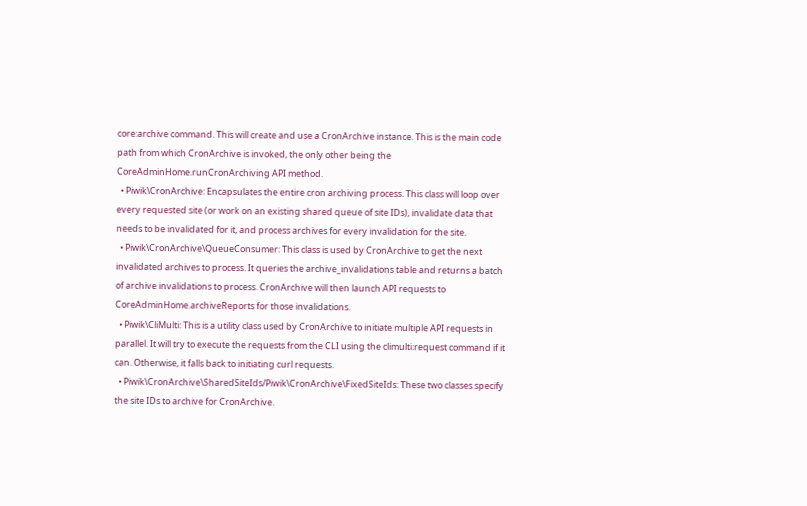core:archive command. This will create and use a CronArchive instance. This is the main code path from which CronArchive is invoked, the only other being the CoreAdminHome.runCronArchiving API method.
  • Piwik\CronArchive: Encapsulates the entire cron archiving process. This class will loop over every requested site (or work on an existing shared queue of site IDs), invalidate data that needs to be invalidated for it, and process archives for every invalidation for the site.
  • Piwik\CronArchive\QueueConsumer: This class is used by CronArchive to get the next invalidated archives to process. It queries the archive_invalidations table and returns a batch of archive invalidations to process. CronArchive will then launch API requests to CoreAdminHome.archiveReports for those invalidations.
  • Piwik\CliMulti: This is a utility class used by CronArchive to initiate multiple API requests in parallel. It will try to execute the requests from the CLI using the climulti:request command if it can. Otherwise, it falls back to initiating curl requests.
  • Piwik\CronArchive\SharedSiteIds/Piwik\CronArchive\FixedSiteIds: These two classes specify the site IDs to archive for CronArchive.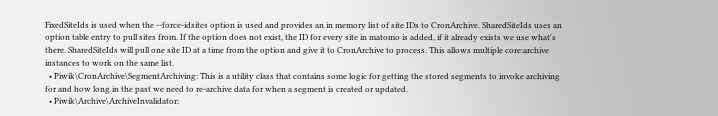FixedSiteIds is used when the --force-idsites option is used and provides an in memory list of site IDs to CronArchive. SharedSiteIds uses an option table entry to pull sites from. If the option does not exist, the ID for every site in matomo is added, if it already exists we use what's there. SharedSiteIds will pull one site ID at a time from the option and give it to CronArchive to process. This allows multiple core:archive instances to work on the same list.
  • Piwik\CronArchive\SegmentArchiving: This is a utility class that contains some logic for getting the stored segments to invoke archiving for and how long in the past we need to re-archive data for when a segment is created or updated.
  • Piwik\Archive\ArchiveInvalidator: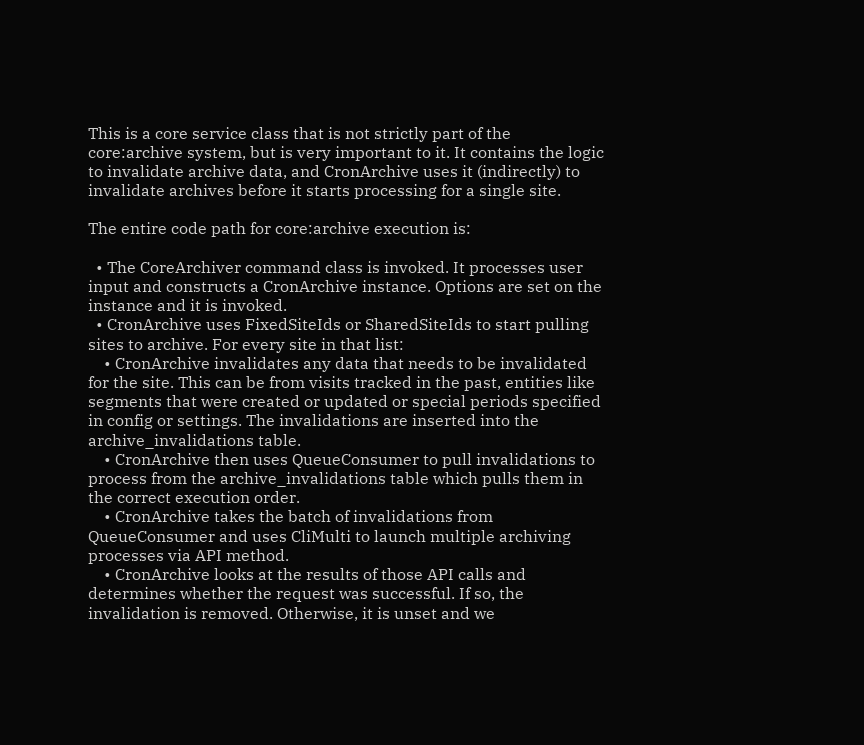This is a core service class that is not strictly part of the core:archive system, but is very important to it. It contains the logic to invalidate archive data, and CronArchive uses it (indirectly) to invalidate archives before it starts processing for a single site.

The entire code path for core:archive execution is:

  • The CoreArchiver command class is invoked. It processes user input and constructs a CronArchive instance. Options are set on the instance and it is invoked.
  • CronArchive uses FixedSiteIds or SharedSiteIds to start pulling sites to archive. For every site in that list:
    • CronArchive invalidates any data that needs to be invalidated for the site. This can be from visits tracked in the past, entities like segments that were created or updated or special periods specified in config or settings. The invalidations are inserted into the archive_invalidations table.
    • CronArchive then uses QueueConsumer to pull invalidations to process from the archive_invalidations table which pulls them in the correct execution order.
    • CronArchive takes the batch of invalidations from QueueConsumer and uses CliMulti to launch multiple archiving processes via API method.
    • CronArchive looks at the results of those API calls and determines whether the request was successful. If so, the invalidation is removed. Otherwise, it is unset and we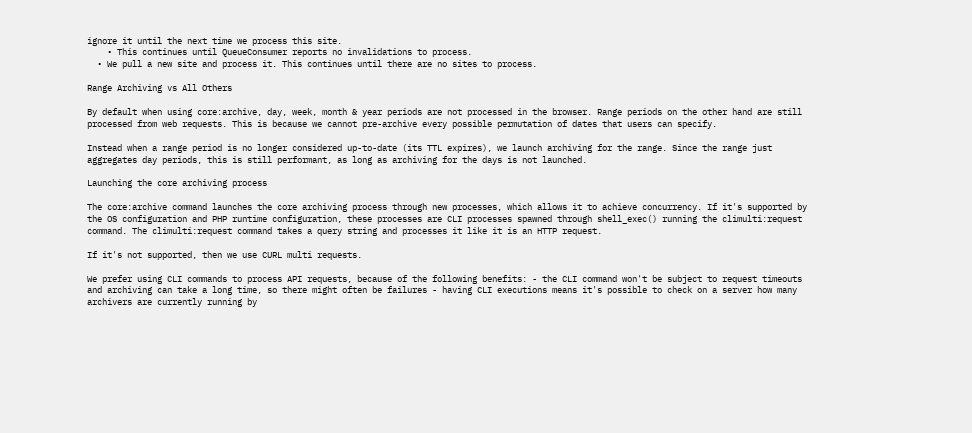ignore it until the next time we process this site.
    • This continues until QueueConsumer reports no invalidations to process.
  • We pull a new site and process it. This continues until there are no sites to process.

Range Archiving vs All Others

By default when using core:archive, day, week, month & year periods are not processed in the browser. Range periods on the other hand are still processed from web requests. This is because we cannot pre-archive every possible permutation of dates that users can specify.

Instead when a range period is no longer considered up-to-date (its TTL expires), we launch archiving for the range. Since the range just aggregates day periods, this is still performant, as long as archiving for the days is not launched.

Launching the core archiving process

The core:archive command launches the core archiving process through new processes, which allows it to achieve concurrency. If it's supported by the OS configuration and PHP runtime configuration, these processes are CLI processes spawned through shell_exec() running the climulti:request command. The climulti:request command takes a query string and processes it like it is an HTTP request.

If it's not supported, then we use CURL multi requests.

We prefer using CLI commands to process API requests, because of the following benefits: - the CLI command won't be subject to request timeouts and archiving can take a long time, so there might often be failures - having CLI executions means it's possible to check on a server how many archivers are currently running by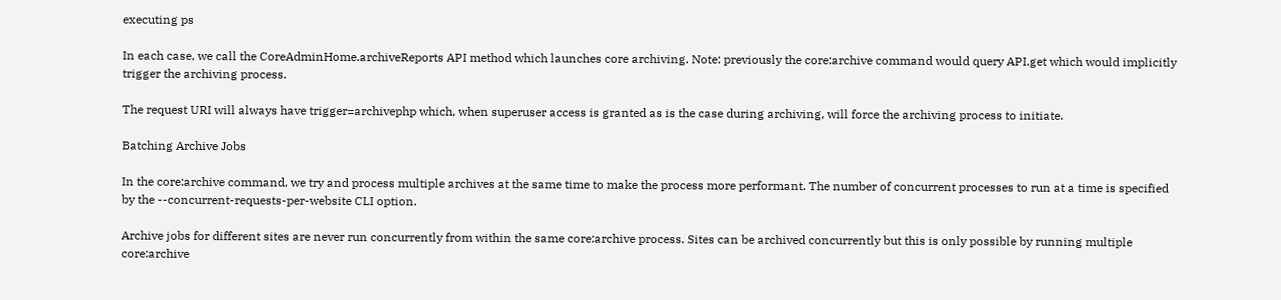executing ps

In each case, we call the CoreAdminHome.archiveReports API method which launches core archiving. Note: previously the core:archive command would query API.get which would implicitly trigger the archiving process.

The request URI will always have trigger=archivephp which, when superuser access is granted as is the case during archiving, will force the archiving process to initiate.

Batching Archive Jobs

In the core:archive command, we try and process multiple archives at the same time to make the process more performant. The number of concurrent processes to run at a time is specified by the --concurrent-requests-per-website CLI option.

Archive jobs for different sites are never run concurrently from within the same core:archive process. Sites can be archived concurrently but this is only possible by running multiple core:archive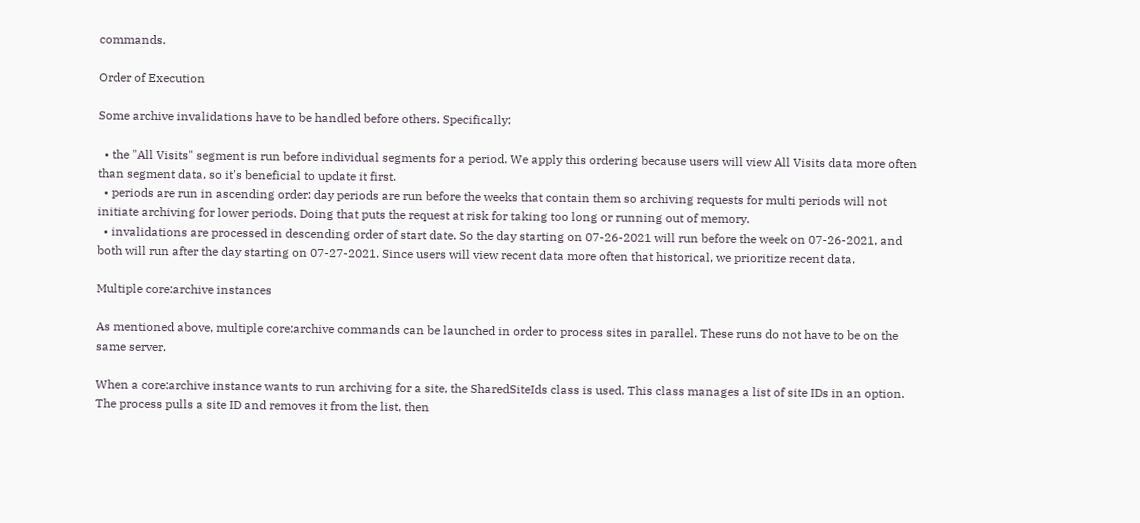commands.

Order of Execution

Some archive invalidations have to be handled before others. Specifically:

  • the "All Visits" segment is run before individual segments for a period. We apply this ordering because users will view All Visits data more often than segment data, so it's beneficial to update it first.
  • periods are run in ascending order: day periods are run before the weeks that contain them so archiving requests for multi periods will not initiate archiving for lower periods. Doing that puts the request at risk for taking too long or running out of memory.
  • invalidations are processed in descending order of start date. So the day starting on 07-26-2021 will run before the week on 07-26-2021, and both will run after the day starting on 07-27-2021. Since users will view recent data more often that historical, we prioritize recent data.

Multiple core:archive instances

As mentioned above, multiple core:archive commands can be launched in order to process sites in parallel. These runs do not have to be on the same server.

When a core:archive instance wants to run archiving for a site, the SharedSiteIds class is used. This class manages a list of site IDs in an option. The process pulls a site ID and removes it from the list, then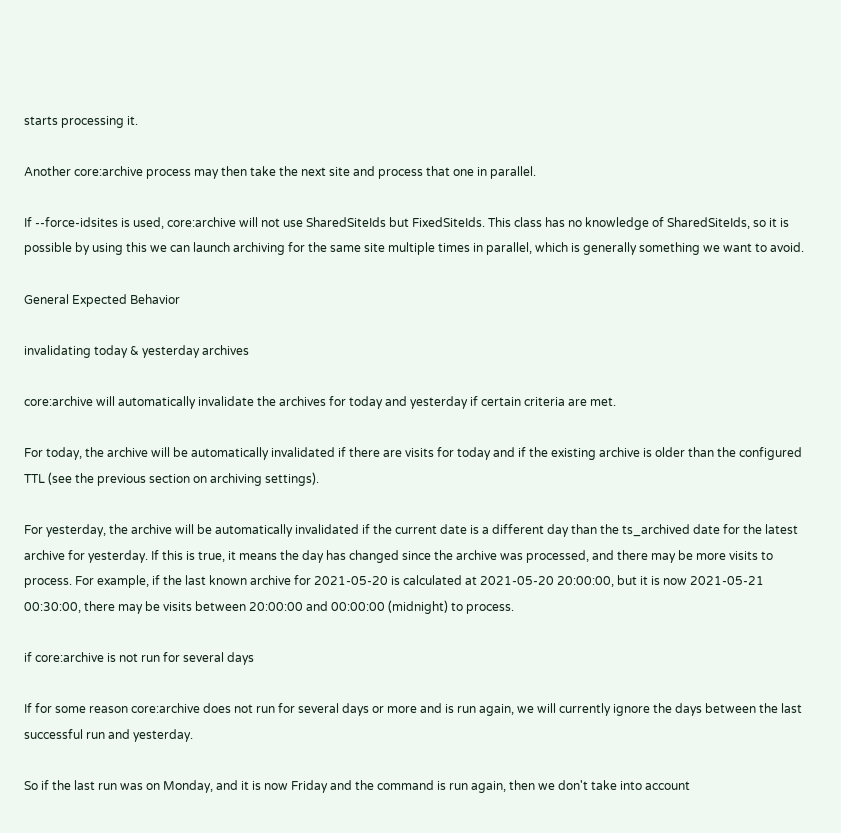starts processing it.

Another core:archive process may then take the next site and process that one in parallel.

If --force-idsites is used, core:archive will not use SharedSiteIds but FixedSiteIds. This class has no knowledge of SharedSiteIds, so it is possible by using this we can launch archiving for the same site multiple times in parallel, which is generally something we want to avoid.

General Expected Behavior

invalidating today & yesterday archives

core:archive will automatically invalidate the archives for today and yesterday if certain criteria are met.

For today, the archive will be automatically invalidated if there are visits for today and if the existing archive is older than the configured TTL (see the previous section on archiving settings).

For yesterday, the archive will be automatically invalidated if the current date is a different day than the ts_archived date for the latest archive for yesterday. If this is true, it means the day has changed since the archive was processed, and there may be more visits to process. For example, if the last known archive for 2021-05-20 is calculated at 2021-05-20 20:00:00, but it is now 2021-05-21 00:30:00, there may be visits between 20:00:00 and 00:00:00 (midnight) to process.

if core:archive is not run for several days

If for some reason core:archive does not run for several days or more and is run again, we will currently ignore the days between the last successful run and yesterday.

So if the last run was on Monday, and it is now Friday and the command is run again, then we don't take into account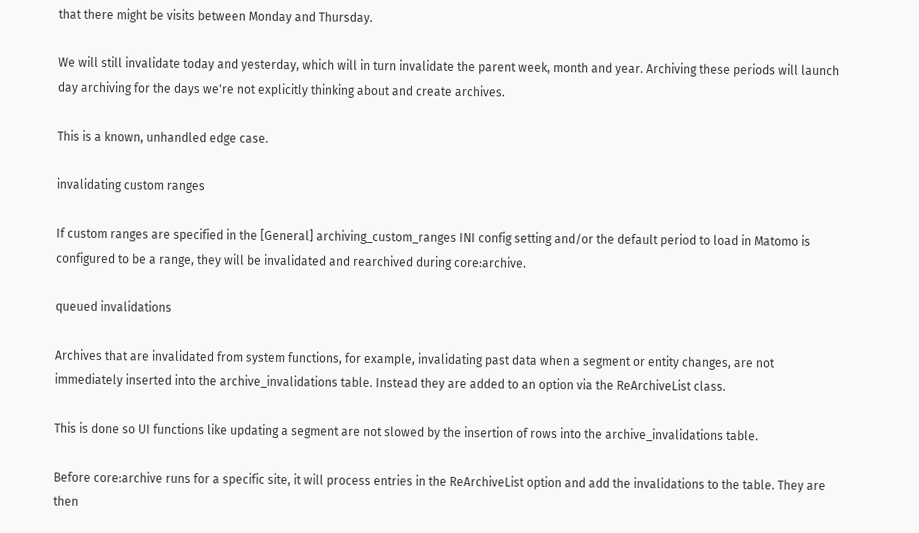that there might be visits between Monday and Thursday.

We will still invalidate today and yesterday, which will in turn invalidate the parent week, month and year. Archiving these periods will launch day archiving for the days we're not explicitly thinking about and create archives.

This is a known, unhandled edge case.

invalidating custom ranges

If custom ranges are specified in the [General] archiving_custom_ranges INI config setting and/or the default period to load in Matomo is configured to be a range, they will be invalidated and rearchived during core:archive.

queued invalidations

Archives that are invalidated from system functions, for example, invalidating past data when a segment or entity changes, are not immediately inserted into the archive_invalidations table. Instead they are added to an option via the ReArchiveList class.

This is done so UI functions like updating a segment are not slowed by the insertion of rows into the archive_invalidations table.

Before core:archive runs for a specific site, it will process entries in the ReArchiveList option and add the invalidations to the table. They are then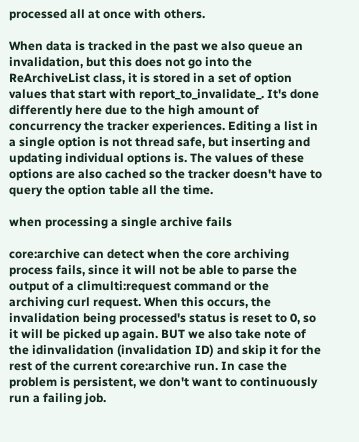processed all at once with others.

When data is tracked in the past we also queue an invalidation, but this does not go into the ReArchiveList class, it is stored in a set of option values that start with report_to_invalidate_. It's done differently here due to the high amount of concurrency the tracker experiences. Editing a list in a single option is not thread safe, but inserting and updating individual options is. The values of these options are also cached so the tracker doesn't have to query the option table all the time.

when processing a single archive fails

core:archive can detect when the core archiving process fails, since it will not be able to parse the output of a climulti:request command or the archiving curl request. When this occurs, the invalidation being processed's status is reset to 0, so it will be picked up again. BUT we also take note of the idinvalidation (invalidation ID) and skip it for the rest of the current core:archive run. In case the problem is persistent, we don't want to continuously run a failing job.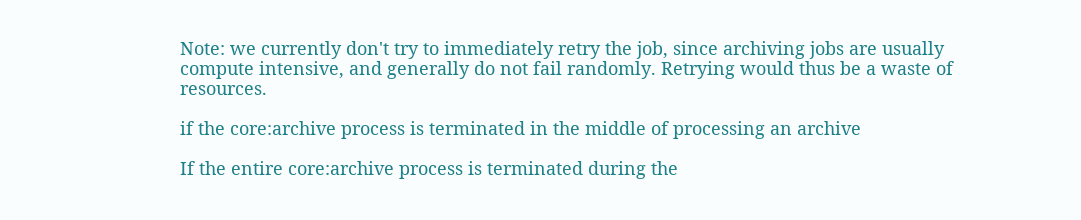Note: we currently don't try to immediately retry the job, since archiving jobs are usually compute intensive, and generally do not fail randomly. Retrying would thus be a waste of resources.

if the core:archive process is terminated in the middle of processing an archive

If the entire core:archive process is terminated during the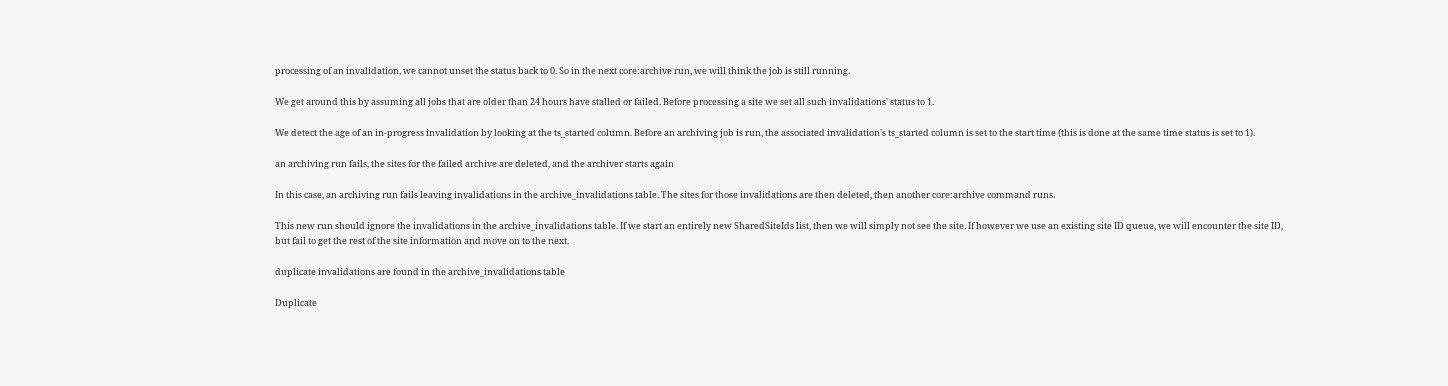processing of an invalidation, we cannot unset the status back to 0. So in the next core:archive run, we will think the job is still running.

We get around this by assuming all jobs that are older than 24 hours have stalled or failed. Before processing a site we set all such invalidations' status to 1.

We detect the age of an in-progress invalidation by looking at the ts_started column. Before an archiving job is run, the associated invalidation's ts_started column is set to the start time (this is done at the same time status is set to 1).

an archiving run fails, the sites for the failed archive are deleted, and the archiver starts again

In this case, an archiving run fails leaving invalidations in the archive_invalidations table. The sites for those invalidations are then deleted, then another core:archive command runs.

This new run should ignore the invalidations in the archive_invalidations table. If we start an entirely new SharedSiteIds list, then we will simply not see the site. If however we use an existing site ID queue, we will encounter the site ID, but fail to get the rest of the site information and move on to the next.

duplicate invalidations are found in the archive_invalidations table

Duplicate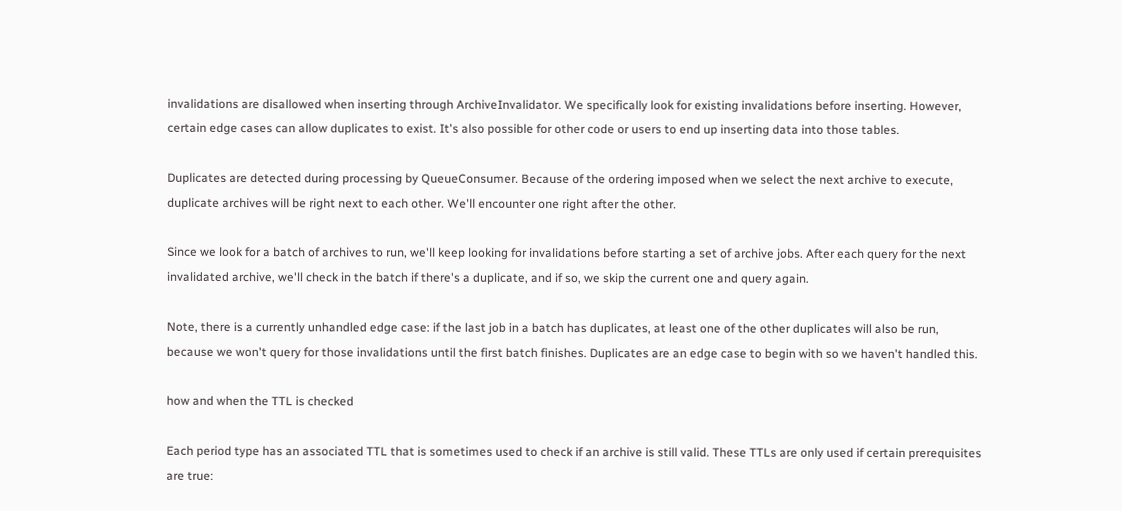invalidations are disallowed when inserting through ArchiveInvalidator. We specifically look for existing invalidations before inserting. However, certain edge cases can allow duplicates to exist. It's also possible for other code or users to end up inserting data into those tables.

Duplicates are detected during processing by QueueConsumer. Because of the ordering imposed when we select the next archive to execute, duplicate archives will be right next to each other. We'll encounter one right after the other.

Since we look for a batch of archives to run, we'll keep looking for invalidations before starting a set of archive jobs. After each query for the next invalidated archive, we'll check in the batch if there's a duplicate, and if so, we skip the current one and query again.

Note, there is a currently unhandled edge case: if the last job in a batch has duplicates, at least one of the other duplicates will also be run, because we won't query for those invalidations until the first batch finishes. Duplicates are an edge case to begin with so we haven't handled this.

how and when the TTL is checked

Each period type has an associated TTL that is sometimes used to check if an archive is still valid. These TTLs are only used if certain prerequisites are true: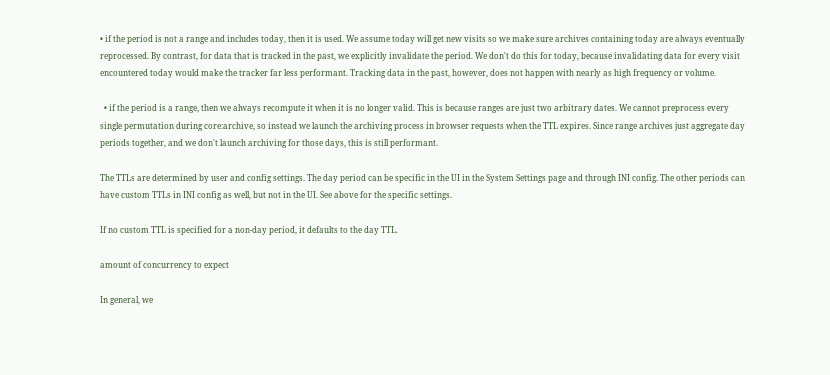• if the period is not a range and includes today, then it is used. We assume today will get new visits so we make sure archives containing today are always eventually reprocessed. By contrast, for data that is tracked in the past, we explicitly invalidate the period. We don't do this for today, because invalidating data for every visit encountered today would make the tracker far less performant. Tracking data in the past, however, does not happen with nearly as high frequency or volume.

  • if the period is a range, then we always recompute it when it is no longer valid. This is because ranges are just two arbitrary dates. We cannot preprocess every single permutation during core:archive, so instead we launch the archiving process in browser requests when the TTL expires. Since range archives just aggregate day periods together, and we don't launch archiving for those days, this is still performant.

The TTLs are determined by user and config settings. The day period can be specific in the UI in the System Settings page and through INI config. The other periods can have custom TTLs in INI config as well, but not in the UI. See above for the specific settings.

If no custom TTL is specified for a non-day period, it defaults to the day TTL.

amount of concurrency to expect

In general, we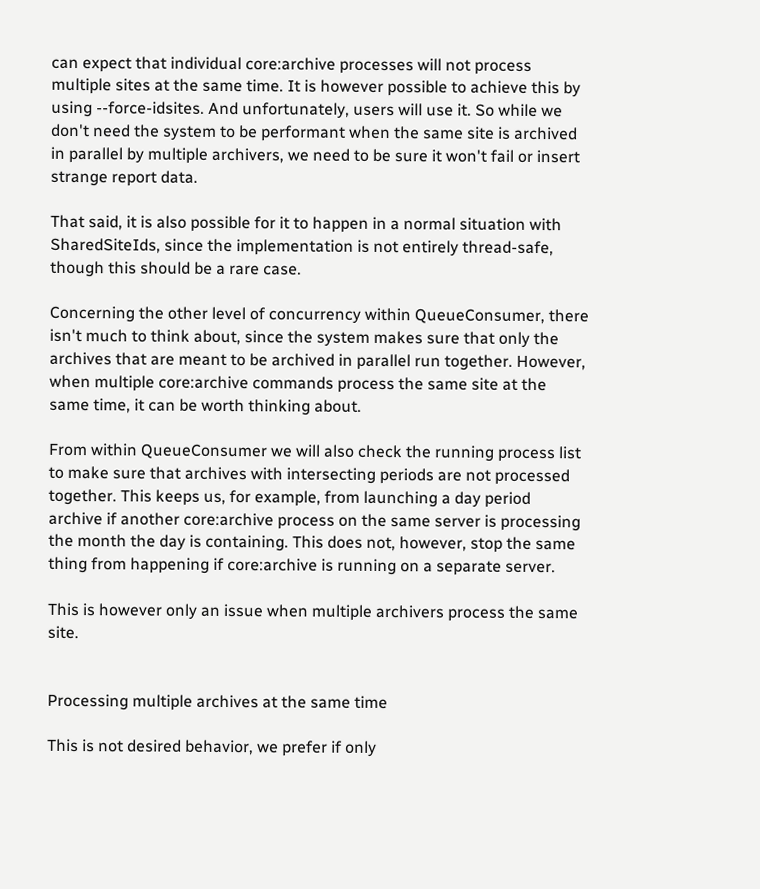can expect that individual core:archive processes will not process multiple sites at the same time. It is however possible to achieve this by using --force-idsites. And unfortunately, users will use it. So while we don't need the system to be performant when the same site is archived in parallel by multiple archivers, we need to be sure it won't fail or insert strange report data.

That said, it is also possible for it to happen in a normal situation with SharedSiteIds, since the implementation is not entirely thread-safe, though this should be a rare case.

Concerning the other level of concurrency within QueueConsumer, there isn't much to think about, since the system makes sure that only the archives that are meant to be archived in parallel run together. However, when multiple core:archive commands process the same site at the same time, it can be worth thinking about.

From within QueueConsumer we will also check the running process list to make sure that archives with intersecting periods are not processed together. This keeps us, for example, from launching a day period archive if another core:archive process on the same server is processing the month the day is containing. This does not, however, stop the same thing from happening if core:archive is running on a separate server.

This is however only an issue when multiple archivers process the same site.


Processing multiple archives at the same time

This is not desired behavior, we prefer if only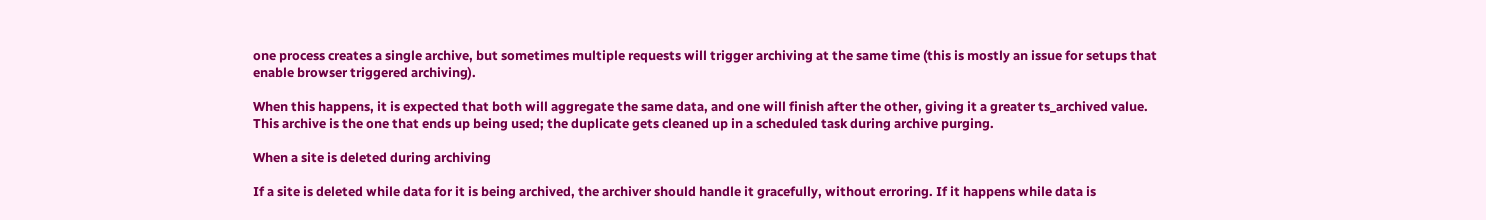one process creates a single archive, but sometimes multiple requests will trigger archiving at the same time (this is mostly an issue for setups that enable browser triggered archiving).

When this happens, it is expected that both will aggregate the same data, and one will finish after the other, giving it a greater ts_archived value. This archive is the one that ends up being used; the duplicate gets cleaned up in a scheduled task during archive purging.

When a site is deleted during archiving

If a site is deleted while data for it is being archived, the archiver should handle it gracefully, without erroring. If it happens while data is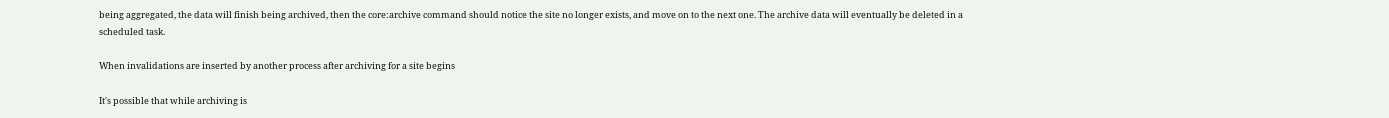being aggregated, the data will finish being archived, then the core:archive command should notice the site no longer exists, and move on to the next one. The archive data will eventually be deleted in a scheduled task.

When invalidations are inserted by another process after archiving for a site begins

It's possible that while archiving is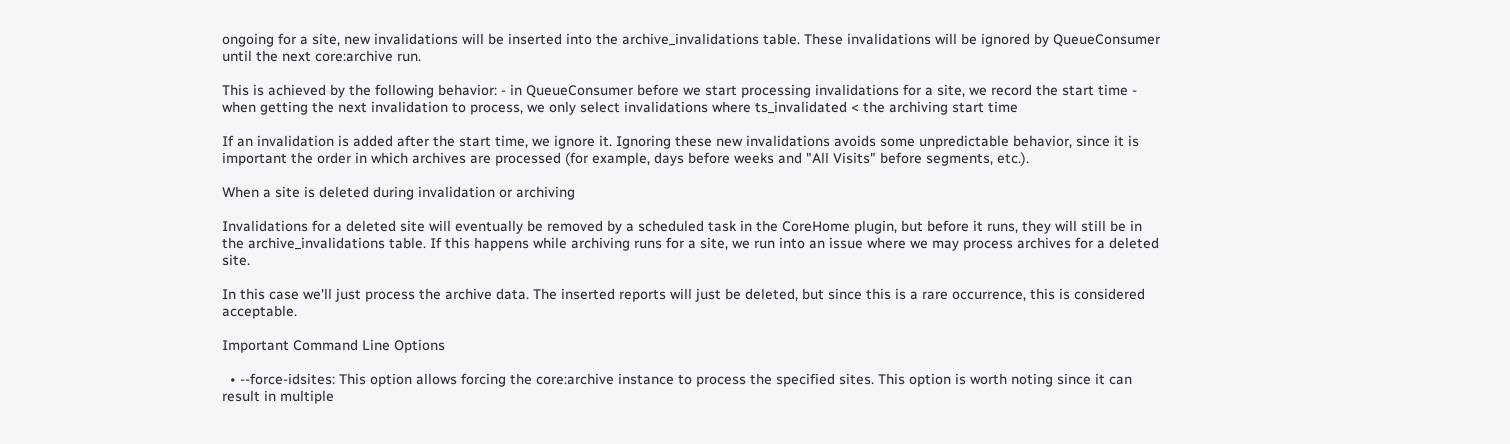ongoing for a site, new invalidations will be inserted into the archive_invalidations table. These invalidations will be ignored by QueueConsumer until the next core:archive run.

This is achieved by the following behavior: - in QueueConsumer before we start processing invalidations for a site, we record the start time - when getting the next invalidation to process, we only select invalidations where ts_invalidated < the archiving start time

If an invalidation is added after the start time, we ignore it. Ignoring these new invalidations avoids some unpredictable behavior, since it is important the order in which archives are processed (for example, days before weeks and "All Visits" before segments, etc.).

When a site is deleted during invalidation or archiving

Invalidations for a deleted site will eventually be removed by a scheduled task in the CoreHome plugin, but before it runs, they will still be in the archive_invalidations table. If this happens while archiving runs for a site, we run into an issue where we may process archives for a deleted site.

In this case we'll just process the archive data. The inserted reports will just be deleted, but since this is a rare occurrence, this is considered acceptable.

Important Command Line Options

  • --force-idsites: This option allows forcing the core:archive instance to process the specified sites. This option is worth noting since it can result in multiple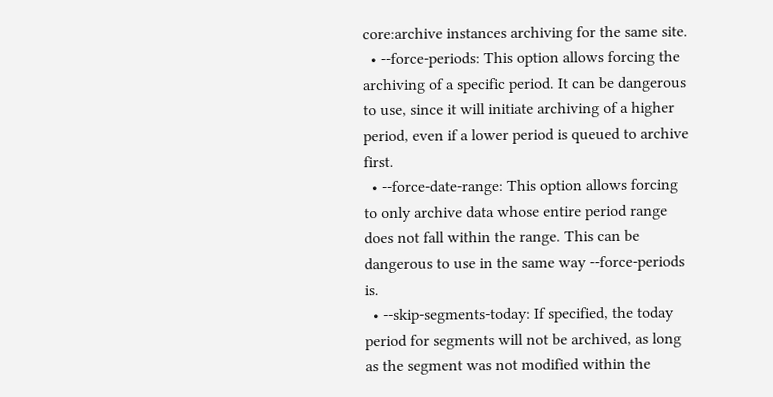core:archive instances archiving for the same site.
  • --force-periods: This option allows forcing the archiving of a specific period. It can be dangerous to use, since it will initiate archiving of a higher period, even if a lower period is queued to archive first.
  • --force-date-range: This option allows forcing to only archive data whose entire period range does not fall within the range. This can be dangerous to use in the same way --force-periods is.
  • --skip-segments-today: If specified, the today period for segments will not be archived, as long as the segment was not modified within the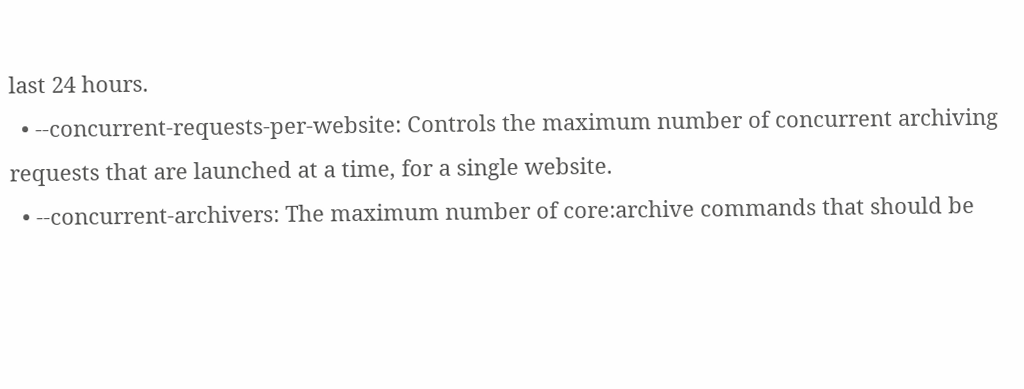last 24 hours.
  • --concurrent-requests-per-website: Controls the maximum number of concurrent archiving requests that are launched at a time, for a single website.
  • --concurrent-archivers: The maximum number of core:archive commands that should be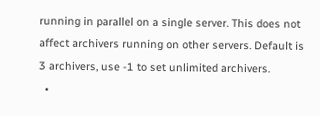running in parallel on a single server. This does not affect archivers running on other servers. Default is 3 archivers, use -1 to set unlimited archivers.
  •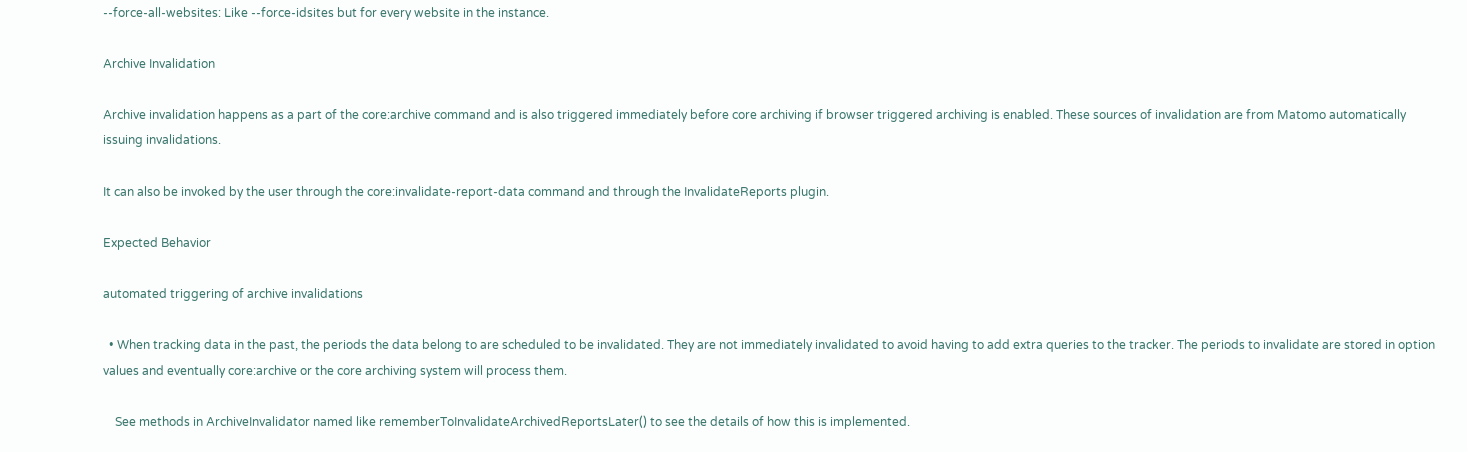--force-all-websites: Like --force-idsites but for every website in the instance.

Archive Invalidation

Archive invalidation happens as a part of the core:archive command and is also triggered immediately before core archiving if browser triggered archiving is enabled. These sources of invalidation are from Matomo automatically issuing invalidations.

It can also be invoked by the user through the core:invalidate-report-data command and through the InvalidateReports plugin.

Expected Behavior

automated triggering of archive invalidations

  • When tracking data in the past, the periods the data belong to are scheduled to be invalidated. They are not immediately invalidated to avoid having to add extra queries to the tracker. The periods to invalidate are stored in option values and eventually core:archive or the core archiving system will process them.

    See methods in ArchiveInvalidator named like rememberToInvalidateArchivedReportsLater() to see the details of how this is implemented.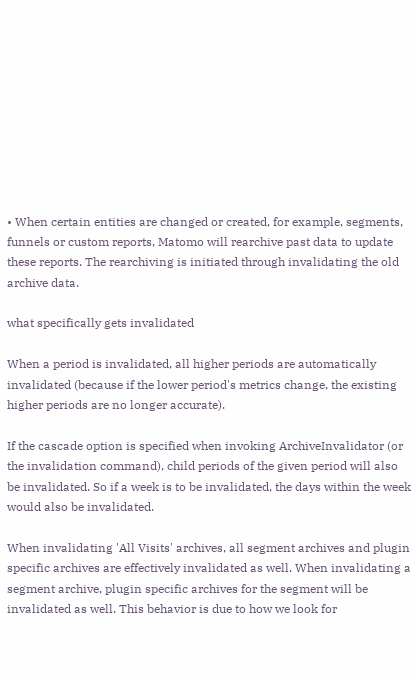• When certain entities are changed or created, for example, segments, funnels or custom reports, Matomo will rearchive past data to update these reports. The rearchiving is initiated through invalidating the old archive data.

what specifically gets invalidated

When a period is invalidated, all higher periods are automatically invalidated (because if the lower period's metrics change, the existing higher periods are no longer accurate).

If the cascade option is specified when invoking ArchiveInvalidator (or the invalidation command), child periods of the given period will also be invalidated. So if a week is to be invalidated, the days within the week would also be invalidated.

When invalidating 'All Visits' archives, all segment archives and plugin specific archives are effectively invalidated as well. When invalidating a segment archive, plugin specific archives for the segment will be invalidated as well. This behavior is due to how we look for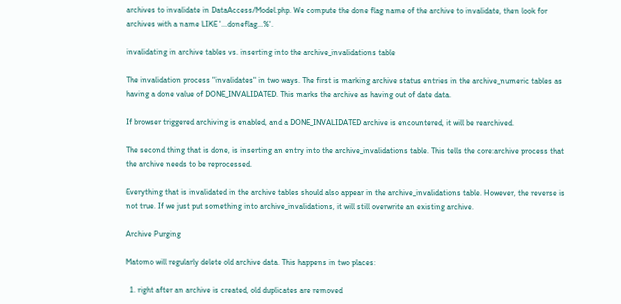archives to invalidate in DataAccess/Model.php. We compute the done flag name of the archive to invalidate, then look for archives with a name LIKE '...doneflag...%'.

invalidating in archive tables vs. inserting into the archive_invalidations table

The invalidation process "invalidates" in two ways. The first is marking archive status entries in the archive_numeric tables as having a done value of DONE_INVALIDATED. This marks the archive as having out of date data.

If browser triggered archiving is enabled, and a DONE_INVALIDATED archive is encountered, it will be rearchived.

The second thing that is done, is inserting an entry into the archive_invalidations table. This tells the core:archive process that the archive needs to be reprocessed.

Everything that is invalidated in the archive tables should also appear in the archive_invalidations table. However, the reverse is not true. If we just put something into archive_invalidations, it will still overwrite an existing archive.

Archive Purging

Matomo will regularly delete old archive data. This happens in two places:

  1. right after an archive is created, old duplicates are removed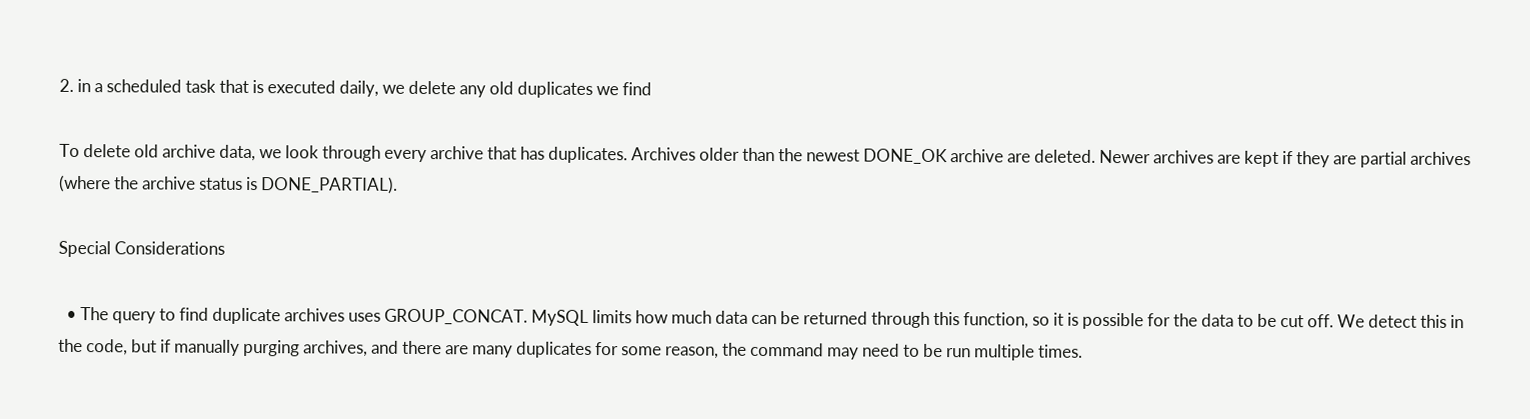2. in a scheduled task that is executed daily, we delete any old duplicates we find

To delete old archive data, we look through every archive that has duplicates. Archives older than the newest DONE_OK archive are deleted. Newer archives are kept if they are partial archives (where the archive status is DONE_PARTIAL).

Special Considerations

  • The query to find duplicate archives uses GROUP_CONCAT. MySQL limits how much data can be returned through this function, so it is possible for the data to be cut off. We detect this in the code, but if manually purging archives, and there are many duplicates for some reason, the command may need to be run multiple times.